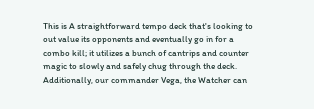This is A straightforward tempo deck that's looking to out value its opponents and eventually go in for a combo kill; it utilizes a bunch of cantrips and counter magic to slowly and safely chug through the deck. Additionally, our commander Vega, the Watcher can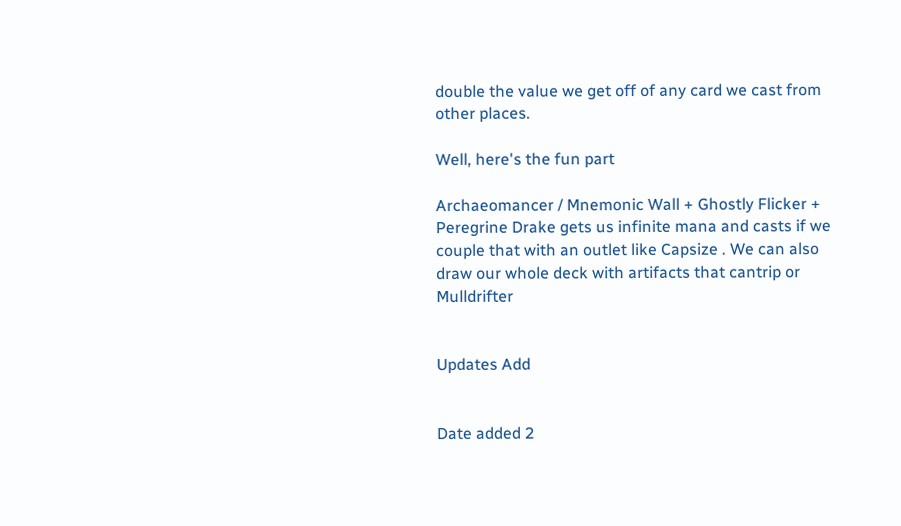double the value we get off of any card we cast from other places.

Well, here's the fun part

Archaeomancer / Mnemonic Wall + Ghostly Flicker + Peregrine Drake gets us infinite mana and casts if we couple that with an outlet like Capsize . We can also draw our whole deck with artifacts that cantrip or Mulldrifter


Updates Add


Date added 2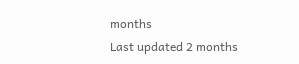months
Last updated 2 months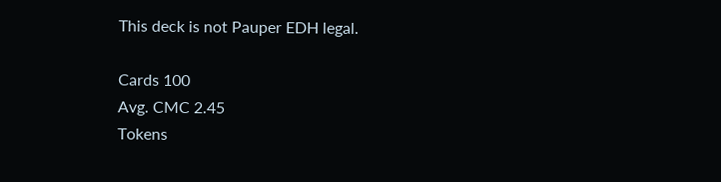This deck is not Pauper EDH legal.

Cards 100
Avg. CMC 2.45
Tokens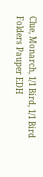Clue, Monarch, 1/1 Bird, 1/1 Bird
Folders Pauper EDH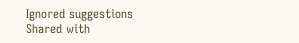Ignored suggestions
Shared with